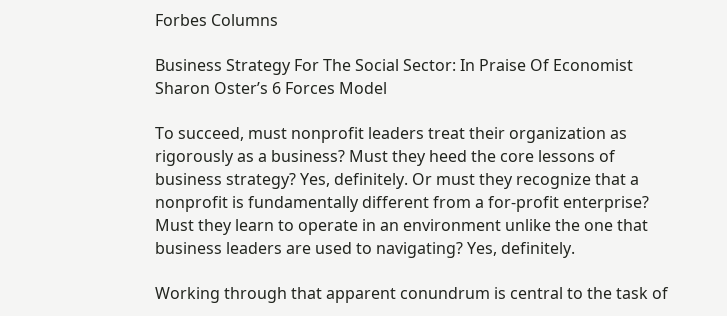Forbes Columns

Business Strategy For The Social Sector: In Praise Of Economist Sharon Oster’s 6 Forces Model

To succeed, must nonprofit leaders treat their organization as rigorously as a business? Must they heed the core lessons of business strategy? Yes, definitely. Or must they recognize that a nonprofit is fundamentally different from a for-profit enterprise? Must they learn to operate in an environment unlike the one that business leaders are used to navigating? Yes, definitely.

Working through that apparent conundrum is central to the task of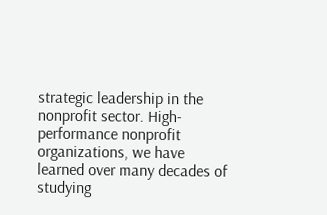strategic leadership in the nonprofit sector. High-performance nonprofit organizations, we have learned over many decades of studying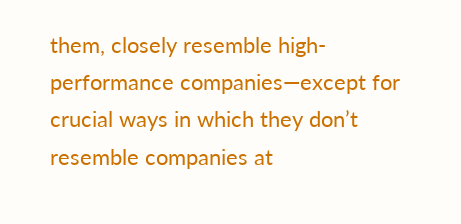them, closely resemble high-performance companies—except for crucial ways in which they don’t resemble companies at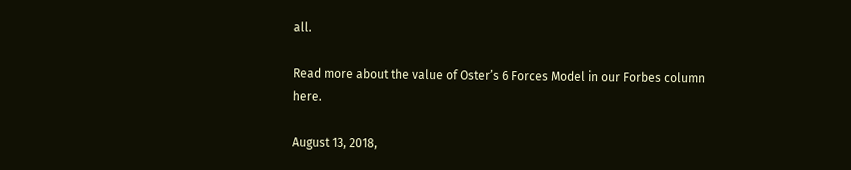all.

Read more about the value of Oster’s 6 Forces Model in our Forbes column here.

August 13, 2018,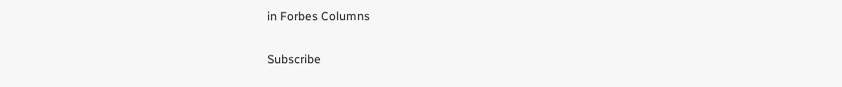in Forbes Columns

Subscribe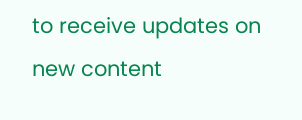to receive updates on new content